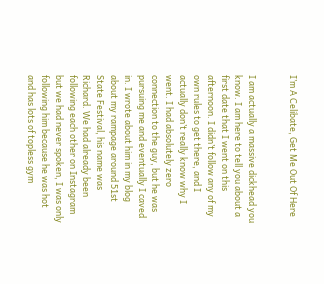I’m A Celibate, Get Me Out Of Here


I am actually a massive dickhead you know. I am here to tell you about a first date that I went on this afternoon. I didn’t follow any of my own rules to get there, and I actually don’t really know why I went. I had absolutely zero connection to the guy, but he was pursuing me and eventually I caved in. I wrote about him in my blog about my rampage around 51st State Festival, his name was Richard. We had already been following each other on Instagram but we had never spoken, I was only following him because he was hot and has lots of topless gym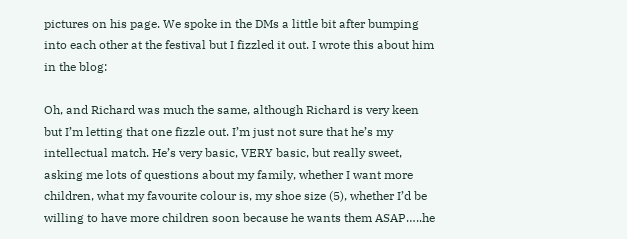pictures on his page. We spoke in the DMs a little bit after bumping into each other at the festival but I fizzled it out. I wrote this about him in the blog:

Oh, and Richard was much the same, although Richard is very keen but I’m letting that one fizzle out. I’m just not sure that he’s my intellectual match. He’s very basic, VERY basic, but really sweet, asking me lots of questions about my family, whether I want more children, what my favourite colour is, my shoe size (5), whether I’d be willing to have more children soon because he wants them ASAP…..he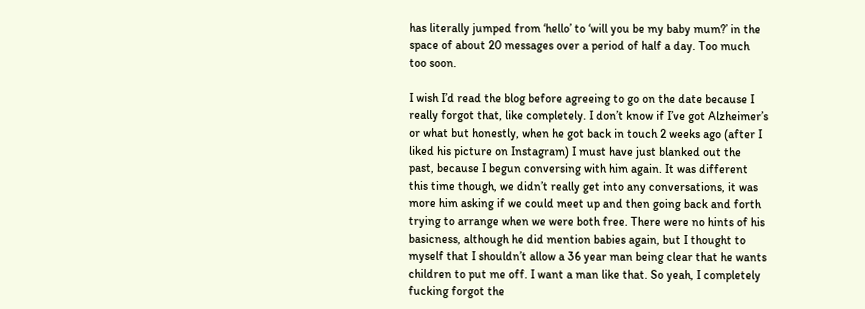has literally jumped from ‘hello’ to ‘will you be my baby mum?’ in the space of about 20 messages over a period of half a day. Too much too soon.

I wish I’d read the blog before agreeing to go on the date because I really forgot that, like completely. I don’t know if I’ve got Alzheimer’s or what but honestly, when he got back in touch 2 weeks ago (after I liked his picture on Instagram) I must have just blanked out the past, because I begun conversing with him again. It was different this time though, we didn’t really get into any conversations, it was more him asking if we could meet up and then going back and forth trying to arrange when we were both free. There were no hints of his basicness, although he did mention babies again, but I thought to myself that I shouldn’t allow a 36 year man being clear that he wants children to put me off. I want a man like that. So yeah, I completely fucking forgot the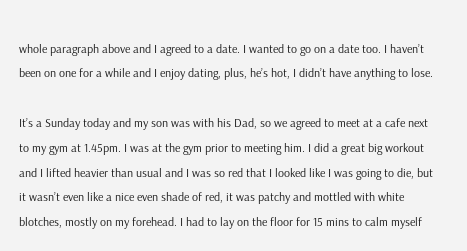whole paragraph above and I agreed to a date. I wanted to go on a date too. I haven’t been on one for a while and I enjoy dating, plus, he’s hot, I didn’t have anything to lose.

It’s a Sunday today and my son was with his Dad, so we agreed to meet at a cafe next to my gym at 1.45pm. I was at the gym prior to meeting him. I did a great big workout and I lifted heavier than usual and I was so red that I looked like I was going to die, but it wasn’t even like a nice even shade of red, it was patchy and mottled with white blotches, mostly on my forehead. I had to lay on the floor for 15 mins to calm myself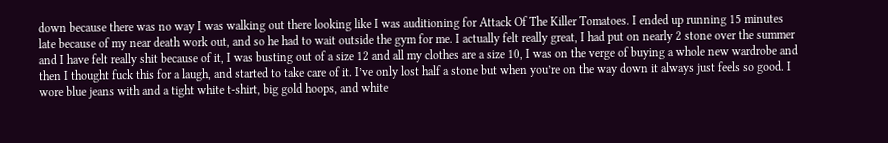down because there was no way I was walking out there looking like I was auditioning for Attack Of The Killer Tomatoes. I ended up running 15 minutes late because of my near death work out, and so he had to wait outside the gym for me. I actually felt really great, I had put on nearly 2 stone over the summer and I have felt really shit because of it, I was busting out of a size 12 and all my clothes are a size 10, I was on the verge of buying a whole new wardrobe and then I thought fuck this for a laugh, and started to take care of it. I’ve only lost half a stone but when you’re on the way down it always just feels so good. I wore blue jeans with and a tight white t-shirt, big gold hoops, and white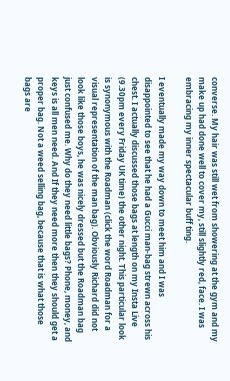converse. My hair was still wet from showering at the gym and my make up had done well to cover my, still slightly red, face. I was embracing my inner spectacular buff ting.

I eventually made my way down to meet him and I was disappointed to see that he had a Gucci man-bag strewn across his chest. I actually discussed those bags at length on my Insta Live (9.30pm every Friday UK time) the other night. This particular look is synonymous with the Roadman (click the word Roadman for a visual representation of the man bag). Obviously Richard did not look like those boys, he was nicely dressed but the Roadman bag just confused me. Why do they need little bags? Phone, money, and keys is all men need. And If they need more then they should get a proper bag. Not a weed selling bag, because that is what those bags are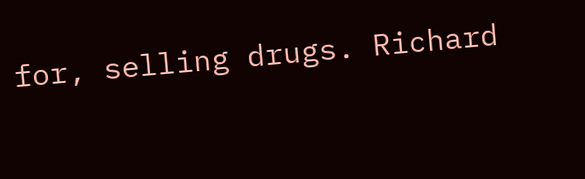for, selling drugs. Richard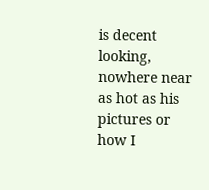is decent looking, nowhere near as hot as his pictures or  how I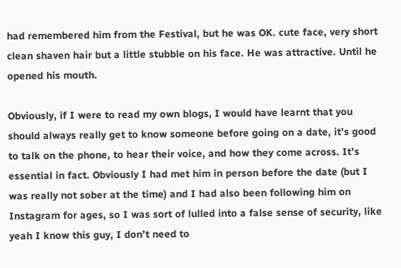had remembered him from the Festival, but he was OK. cute face, very short clean shaven hair but a little stubble on his face. He was attractive. Until he opened his mouth.

Obviously, if I were to read my own blogs, I would have learnt that you should always really get to know someone before going on a date, it’s good to talk on the phone, to hear their voice, and how they come across. It’s essential in fact. Obviously I had met him in person before the date (but I was really not sober at the time) and I had also been following him on Instagram for ages, so I was sort of lulled into a false sense of security, like yeah I know this guy, I don’t need to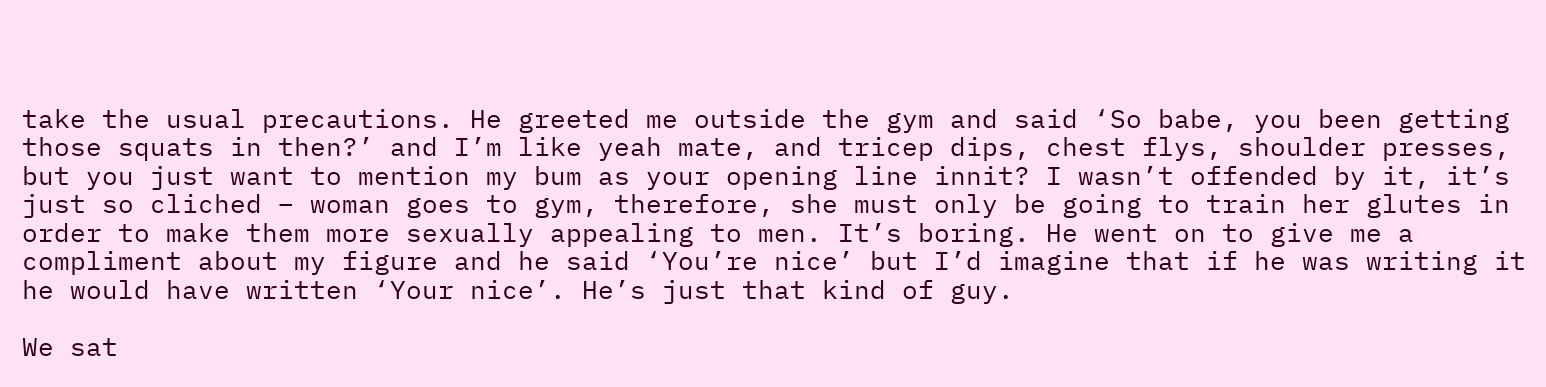take the usual precautions. He greeted me outside the gym and said ‘So babe, you been getting those squats in then?’ and I’m like yeah mate, and tricep dips, chest flys, shoulder presses, but you just want to mention my bum as your opening line innit? I wasn’t offended by it, it’s just so cliched – woman goes to gym, therefore, she must only be going to train her glutes in order to make them more sexually appealing to men. It’s boring. He went on to give me a compliment about my figure and he said ‘You’re nice’ but I’d imagine that if he was writing it he would have written ‘Your nice’. He’s just that kind of guy.

We sat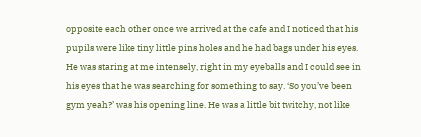opposite each other once we arrived at the cafe and I noticed that his pupils were like tiny little pins holes and he had bags under his eyes. He was staring at me intensely, right in my eyeballs and I could see in his eyes that he was searching for something to say. ‘So you’ve been gym yeah?’ was his opening line. He was a little bit twitchy, not like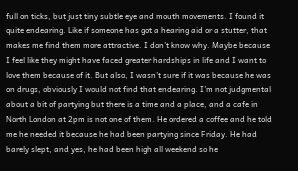full on ticks, but just tiny subtle eye and mouth movements. I found it quite endearing. Like if someone has got a hearing aid or a stutter, that makes me find them more attractive. I don’t know why. Maybe because I feel like they might have faced greater hardships in life and I want to love them because of it. But also, I wasn’t sure if it was because he was on drugs, obviously I would not find that endearing. I’m not judgmental about a bit of partying but there is a time and a place, and a cafe in North London at 2pm is not one of them. He ordered a coffee and he told me he needed it because he had been partying since Friday. He had barely slept, and yes, he had been high all weekend so he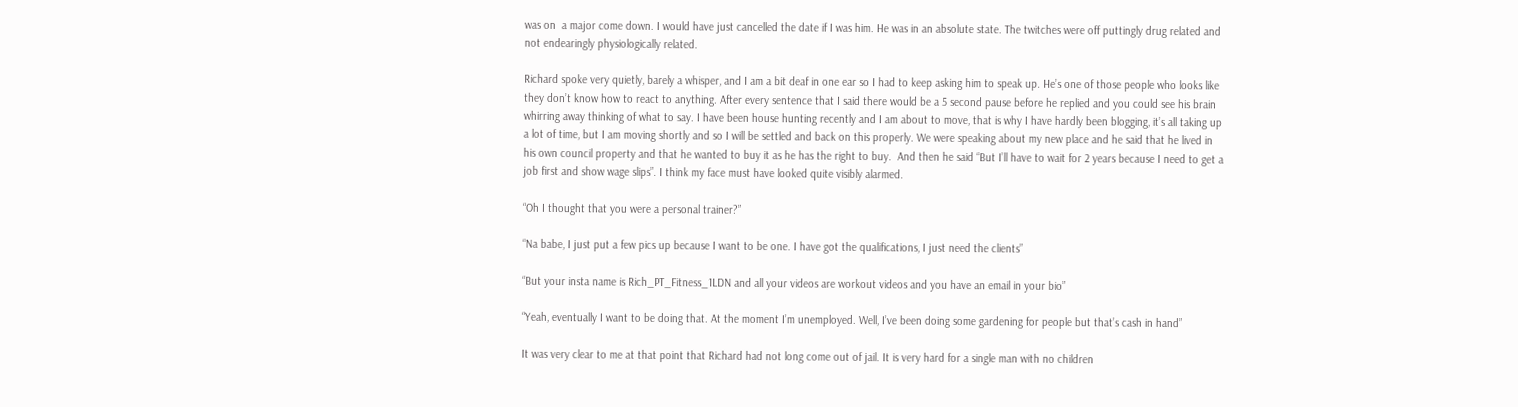was on  a major come down. I would have just cancelled the date if I was him. He was in an absolute state. The twitches were off puttingly drug related and not endearingly physiologically related.

Richard spoke very quietly, barely a whisper, and I am a bit deaf in one ear so I had to keep asking him to speak up. He’s one of those people who looks like they don’t know how to react to anything. After every sentence that I said there would be a 5 second pause before he replied and you could see his brain whirring away thinking of what to say. I have been house hunting recently and I am about to move, that is why I have hardly been blogging, it’s all taking up a lot of time, but I am moving shortly and so I will be settled and back on this properly. We were speaking about my new place and he said that he lived in his own council property and that he wanted to buy it as he has the right to buy.  And then he said “But I’ll have to wait for 2 years because I need to get a job first and show wage slips”. I think my face must have looked quite visibly alarmed.

“Oh I thought that you were a personal trainer?”

“Na babe, I just put a few pics up because I want to be one. I have got the qualifications, I just need the clients”

“But your insta name is Rich_PT_Fitness_1LDN and all your videos are workout videos and you have an email in your bio”

“Yeah, eventually I want to be doing that. At the moment I’m unemployed. Well, I’ve been doing some gardening for people but that’s cash in hand”

It was very clear to me at that point that Richard had not long come out of jail. It is very hard for a single man with no children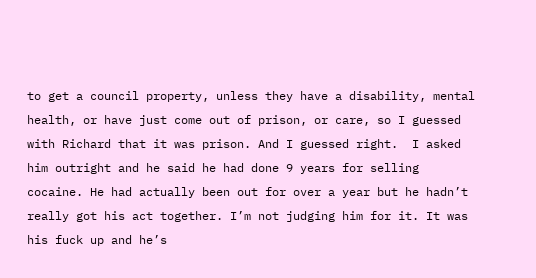to get a council property, unless they have a disability, mental health, or have just come out of prison, or care, so I guessed with Richard that it was prison. And I guessed right.  I asked him outright and he said he had done 9 years for selling cocaine. He had actually been out for over a year but he hadn’t really got his act together. I’m not judging him for it. It was his fuck up and he’s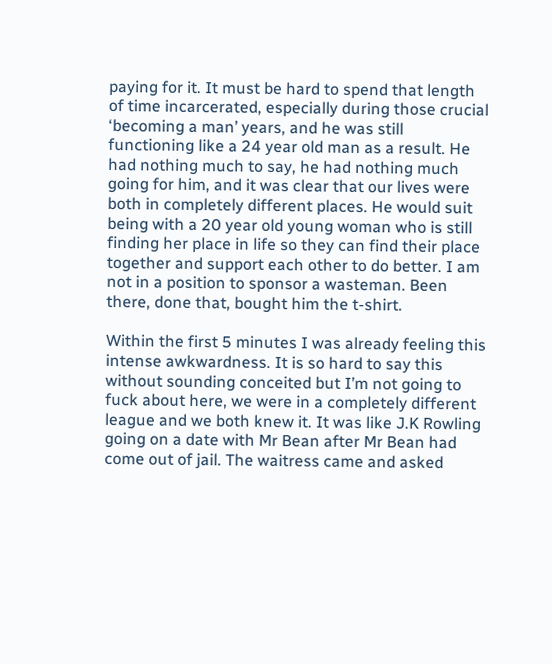paying for it. It must be hard to spend that length of time incarcerated, especially during those crucial ‘becoming a man’ years, and he was still functioning like a 24 year old man as a result. He had nothing much to say, he had nothing much going for him, and it was clear that our lives were both in completely different places. He would suit being with a 20 year old young woman who is still finding her place in life so they can find their place together and support each other to do better. I am not in a position to sponsor a wasteman. Been there, done that, bought him the t-shirt.

Within the first 5 minutes I was already feeling this intense awkwardness. It is so hard to say this without sounding conceited but I’m not going to fuck about here, we were in a completely different league and we both knew it. It was like J.K Rowling going on a date with Mr Bean after Mr Bean had come out of jail. The waitress came and asked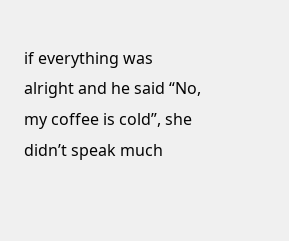if everything was alright and he said “No, my coffee is cold”, she didn’t speak much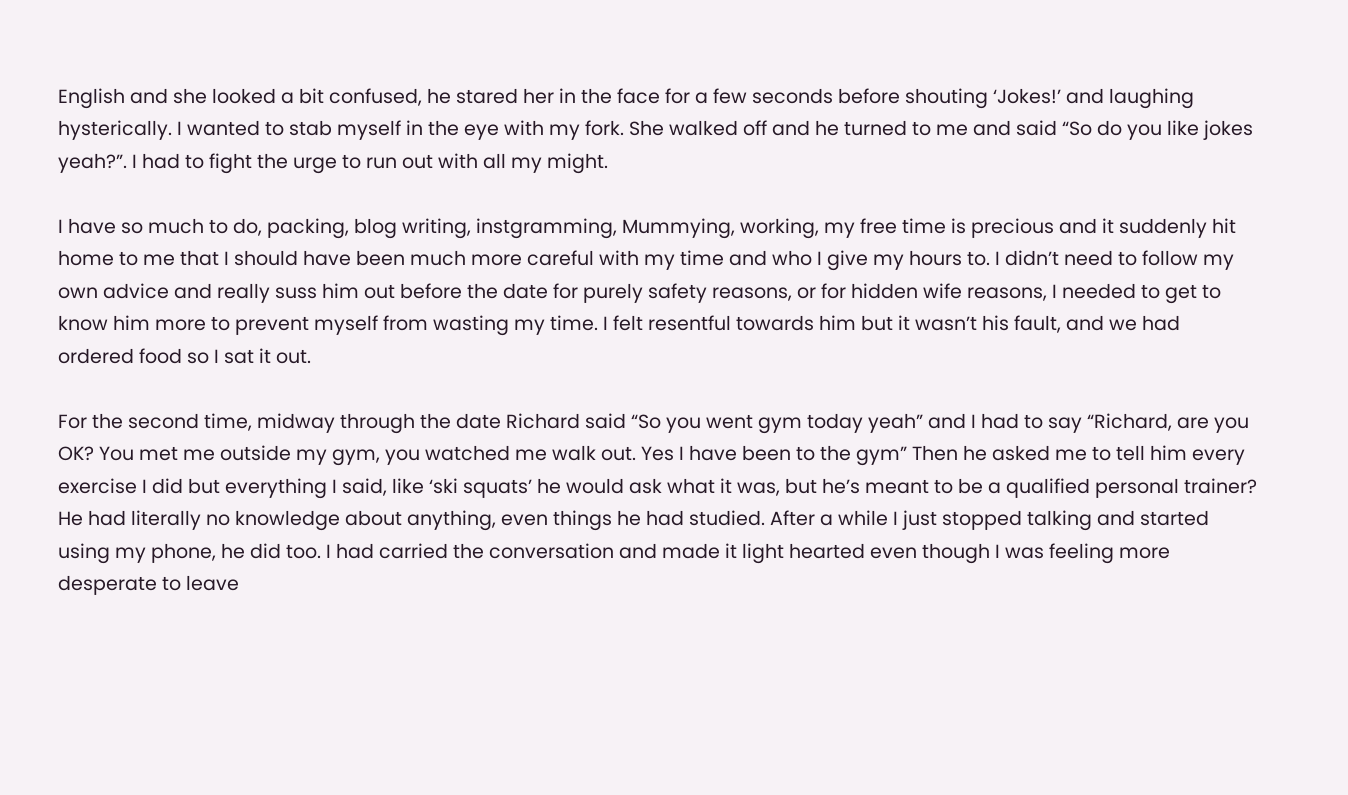English and she looked a bit confused, he stared her in the face for a few seconds before shouting ‘Jokes!’ and laughing hysterically. I wanted to stab myself in the eye with my fork. She walked off and he turned to me and said “So do you like jokes yeah?”. I had to fight the urge to run out with all my might.

I have so much to do, packing, blog writing, instgramming, Mummying, working, my free time is precious and it suddenly hit home to me that I should have been much more careful with my time and who I give my hours to. I didn’t need to follow my own advice and really suss him out before the date for purely safety reasons, or for hidden wife reasons, I needed to get to know him more to prevent myself from wasting my time. I felt resentful towards him but it wasn’t his fault, and we had ordered food so I sat it out.

For the second time, midway through the date Richard said “So you went gym today yeah” and I had to say “Richard, are you OK? You met me outside my gym, you watched me walk out. Yes I have been to the gym” Then he asked me to tell him every exercise I did but everything I said, like ‘ski squats’ he would ask what it was, but he’s meant to be a qualified personal trainer? He had literally no knowledge about anything, even things he had studied. After a while I just stopped talking and started using my phone, he did too. I had carried the conversation and made it light hearted even though I was feeling more desperate to leave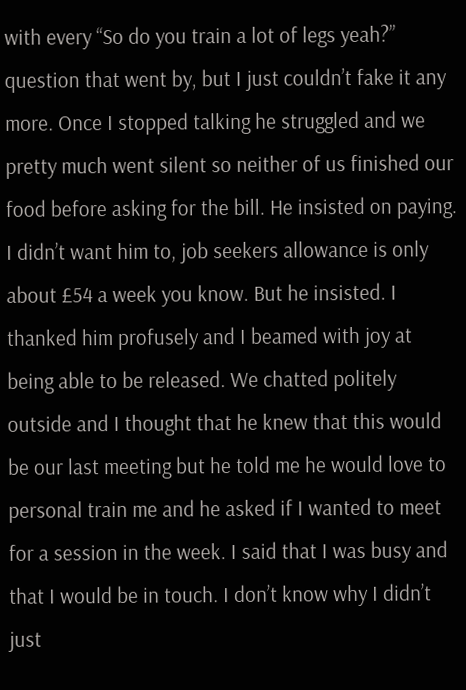with every “So do you train a lot of legs yeah?” question that went by, but I just couldn’t fake it any more. Once I stopped talking he struggled and we pretty much went silent so neither of us finished our food before asking for the bill. He insisted on paying. I didn’t want him to, job seekers allowance is only about £54 a week you know. But he insisted. I thanked him profusely and I beamed with joy at being able to be released. We chatted politely outside and I thought that he knew that this would be our last meeting but he told me he would love to personal train me and he asked if I wanted to meet for a session in the week. I said that I was busy and that I would be in touch. I don’t know why I didn’t just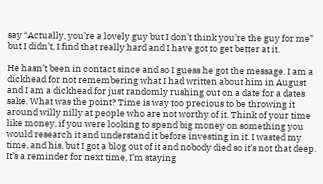say “Actually, you’re a lovely guy but I don’t think you’re the guy for me” but I didn’t, I find that really hard and I have got to get better at it.

He hasn’t been in contact since and so I guess he got the message. I am a dickhead for not remembering what I had written about him in August and I am a dickhead for just randomly rushing out on a date for a dates sake. What was the point? Time is way too precious to be throwing it around willy nilly at people who are not worthy of it. Think of your time like money, if you were looking to spend big money on something you would research it and understand it before investing in it. I wasted my time, and his, but I got a blog out of it and nobody died so it’s not that deep. It’s a reminder for next time, I’m staying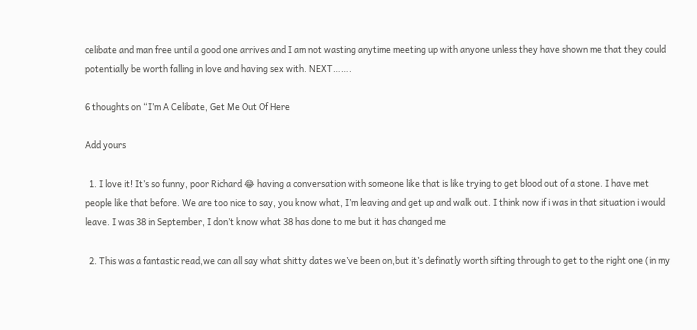celibate and man free until a good one arrives and I am not wasting anytime meeting up with anyone unless they have shown me that they could potentially be worth falling in love and having sex with. NEXT…….

6 thoughts on “I’m A Celibate, Get Me Out Of Here

Add yours

  1. I love it! It’s so funny, poor Richard 😂 having a conversation with someone like that is like trying to get blood out of a stone. I have met people like that before. We are too nice to say, you know what, I’m leaving and get up and walk out. I think now if i was in that situation i would leave. I was 38 in September, I don’t know what 38 has done to me but it has changed me

  2. This was a fantastic read,we can all say what shitty dates we’ve been on,but it’s definatly worth sifting through to get to the right one (in my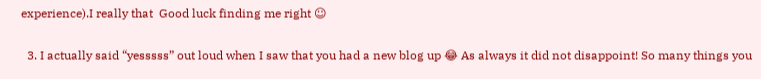experience).I really that  Good luck finding me right ☺

  3. I actually said “yesssss” out loud when I saw that you had a new blog up 😂 As always it did not disappoint! So many things you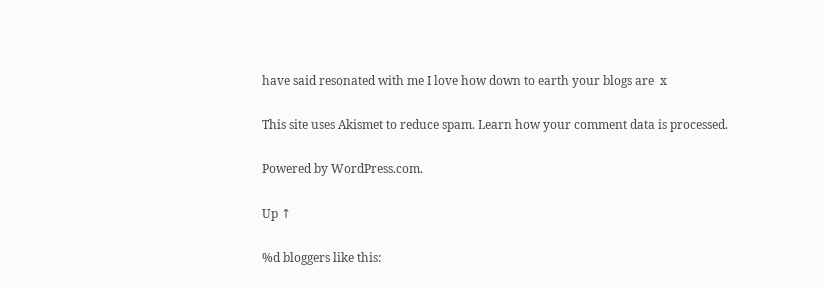have said resonated with me I love how down to earth your blogs are  x

This site uses Akismet to reduce spam. Learn how your comment data is processed.

Powered by WordPress.com.

Up ↑

%d bloggers like this: